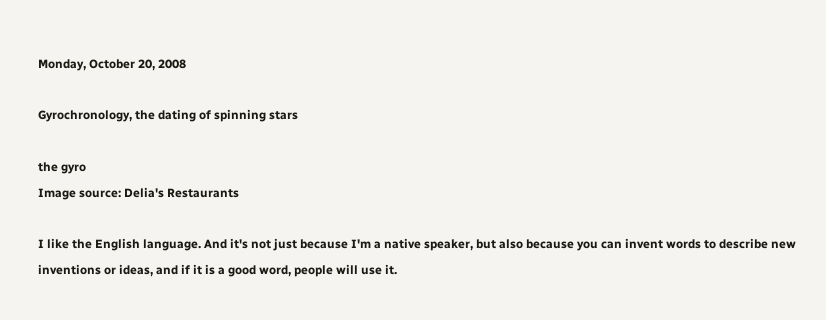Monday, October 20, 2008

Gyrochronology, the dating of spinning stars

the gyro
Image source: Delia's Restaurants

I like the English language. And it's not just because I'm a native speaker, but also because you can invent words to describe new inventions or ideas, and if it is a good word, people will use it.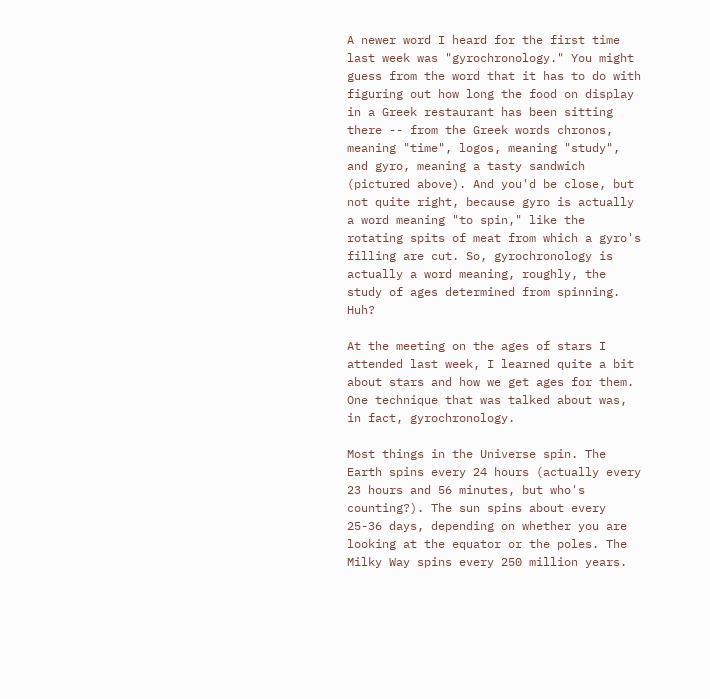A newer word I heard for the first time last week was "gyrochronology." You might guess from the word that it has to do with figuring out how long the food on display in a Greek restaurant has been sitting there -- from the Greek words chronos, meaning "time", logos, meaning "study", and gyro, meaning a tasty sandwich (pictured above). And you'd be close, but not quite right, because gyro is actually a word meaning "to spin," like the rotating spits of meat from which a gyro's filling are cut. So, gyrochronology is actually a word meaning, roughly, the study of ages determined from spinning. Huh?

At the meeting on the ages of stars I attended last week, I learned quite a bit about stars and how we get ages for them. One technique that was talked about was, in fact, gyrochronology.

Most things in the Universe spin. The Earth spins every 24 hours (actually every 23 hours and 56 minutes, but who's counting?). The sun spins about every 25-36 days, depending on whether you are looking at the equator or the poles. The Milky Way spins every 250 million years.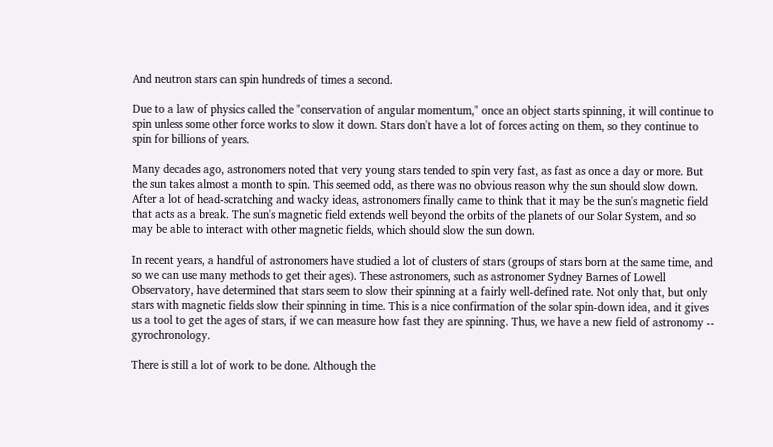And neutron stars can spin hundreds of times a second.

Due to a law of physics called the "conservation of angular momentum," once an object starts spinning, it will continue to spin unless some other force works to slow it down. Stars don't have a lot of forces acting on them, so they continue to spin for billions of years.

Many decades ago, astronomers noted that very young stars tended to spin very fast, as fast as once a day or more. But the sun takes almost a month to spin. This seemed odd, as there was no obvious reason why the sun should slow down. After a lot of head-scratching and wacky ideas, astronomers finally came to think that it may be the sun's magnetic field that acts as a break. The sun's magnetic field extends well beyond the orbits of the planets of our Solar System, and so may be able to interact with other magnetic fields, which should slow the sun down.

In recent years, a handful of astronomers have studied a lot of clusters of stars (groups of stars born at the same time, and so we can use many methods to get their ages). These astronomers, such as astronomer Sydney Barnes of Lowell Observatory, have determined that stars seem to slow their spinning at a fairly well-defined rate. Not only that, but only stars with magnetic fields slow their spinning in time. This is a nice confirmation of the solar spin-down idea, and it gives us a tool to get the ages of stars, if we can measure how fast they are spinning. Thus, we have a new field of astronomy -- gyrochronology.

There is still a lot of work to be done. Although the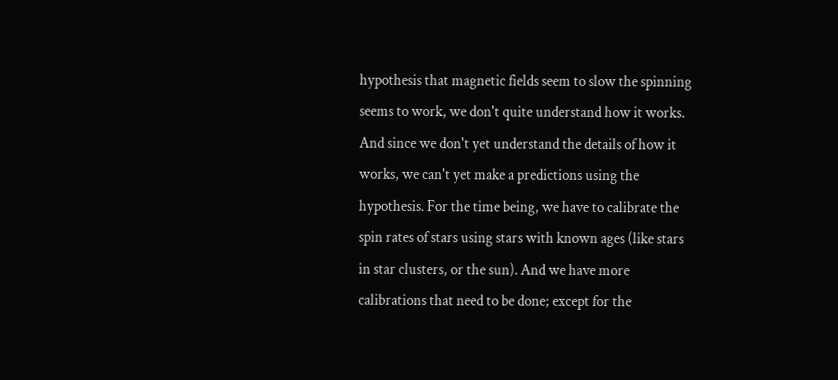hypothesis that magnetic fields seem to slow the spinning seems to work, we don't quite understand how it works. And since we don't yet understand the details of how it works, we can't yet make a predictions using the hypothesis. For the time being, we have to calibrate the spin rates of stars using stars with known ages (like stars in star clusters, or the sun). And we have more calibrations that need to be done; except for the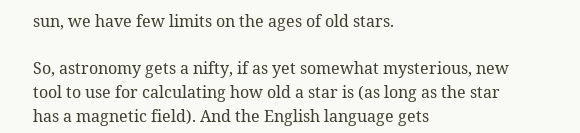sun, we have few limits on the ages of old stars.

So, astronomy gets a nifty, if as yet somewhat mysterious, new tool to use for calculating how old a star is (as long as the star has a magnetic field). And the English language gets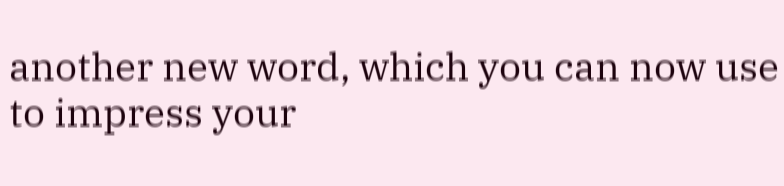another new word, which you can now use to impress your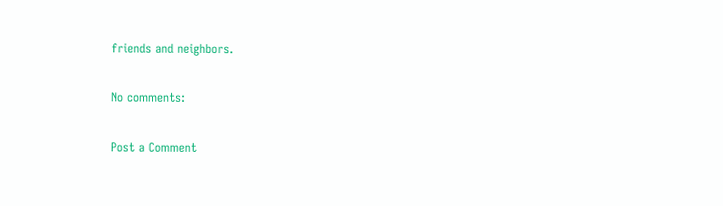friends and neighbors.

No comments:

Post a Comment